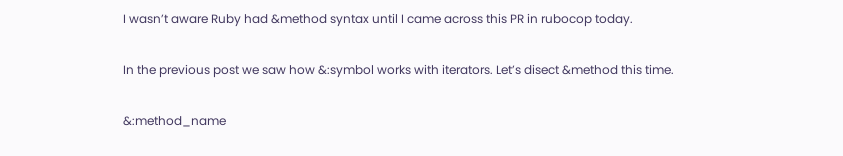I wasn’t aware Ruby had &method syntax until I came across this PR in rubocop today.

In the previous post we saw how &:symbol works with iterators. Let’s disect &method this time.

&:method_name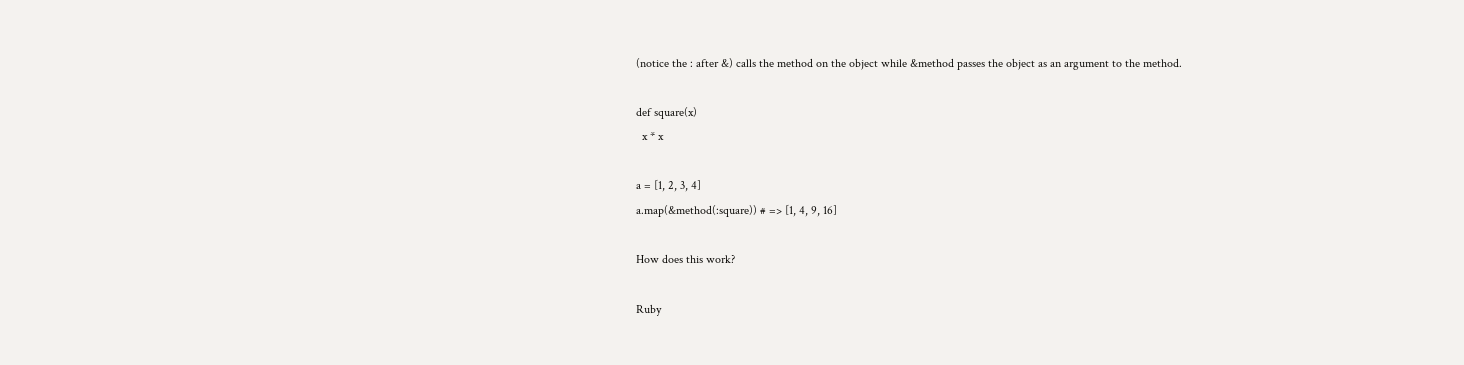(notice the : after &) calls the method on the object while &method passes the object as an argument to the method.

def square(x)
  x * x

a = [1, 2, 3, 4]
a.map(&method(:square)) # => [1, 4, 9, 16]

How does this work?

Ruby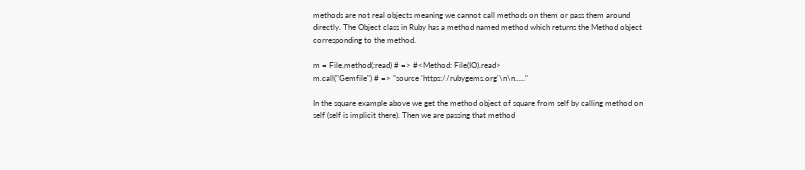methods are not real objects meaning we cannot call methods on them or pass them around directly. The Object class in Ruby has a method named method which returns the Method object corresponding to the method.

m = File.method(:read) # => #<Method: File(IO).read>
m.call("Gemfile") # => "source 'https://rubygems.org'\n\n....."

In the square example above we get the method object of square from self by calling method on self (self is implicit there). Then we are passing that method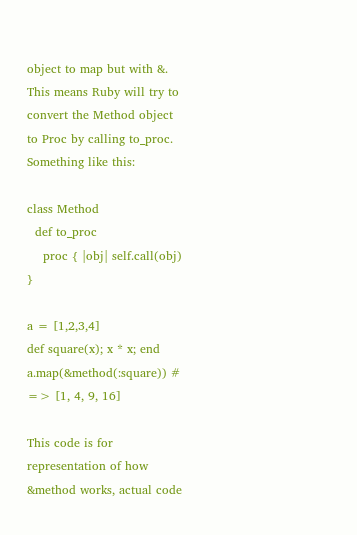object to map but with &. This means Ruby will try to convert the Method object to Proc by calling to_proc. Something like this:

class Method
  def to_proc
    proc { |obj| self.call(obj) }

a = [1,2,3,4]
def square(x); x * x; end
a.map(&method(:square)) # => [1, 4, 9, 16]

This code is for representation of how &method works, actual code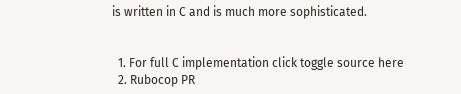is written in C and is much more sophisticated.


  1. For full C implementation click toggle source here
  2. Rubocop PR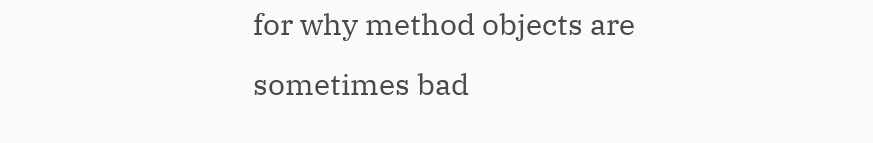for why method objects are sometimes bad